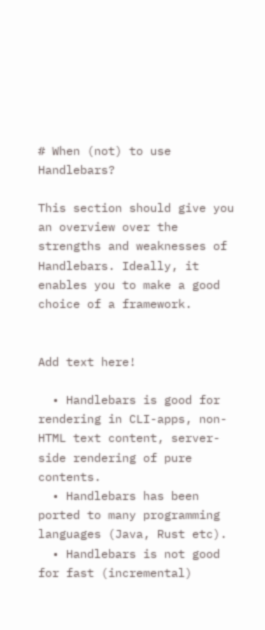# When (not) to use Handlebars?

This section should give you an overview over the strengths and weaknesses of Handlebars. Ideally, it enables you to make a good choice of a framework.


Add text here!

  • Handlebars is good for rendering in CLI-apps, non-HTML text content, server-side rendering of pure contents.
  • Handlebars has been ported to many programming languages (Java, Rust etc).
  • Handlebars is not good for fast (incremental)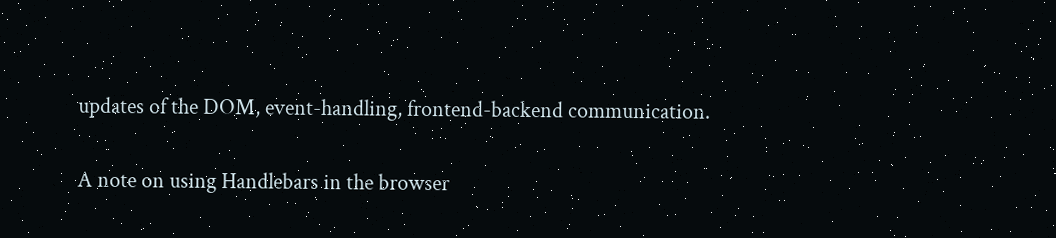updates of the DOM, event-handling, frontend-backend communication.

A note on using Handlebars in the browser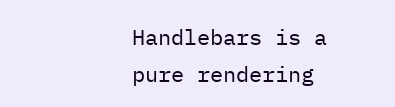Handlebars is a pure rendering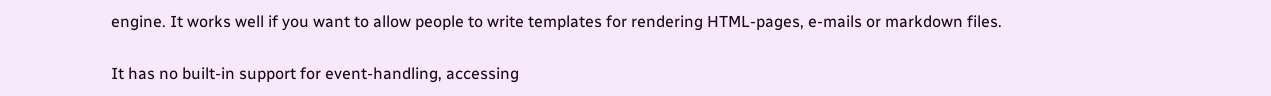engine. It works well if you want to allow people to write templates for rendering HTML-pages, e-mails or markdown files.

It has no built-in support for event-handling, accessing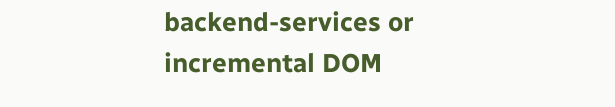backend-services or incremental DOM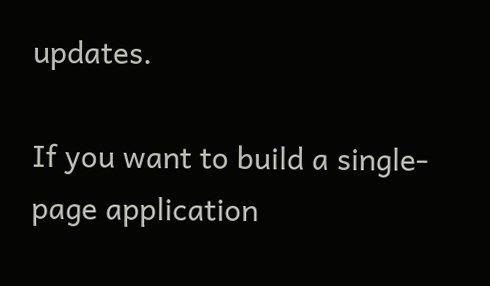updates.

If you want to build a single-page application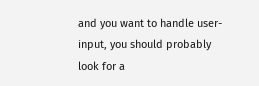and you want to handle user-input, you should probably look for a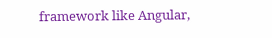framework like Angular,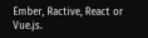Ember, Ractive, React or Vue.js.